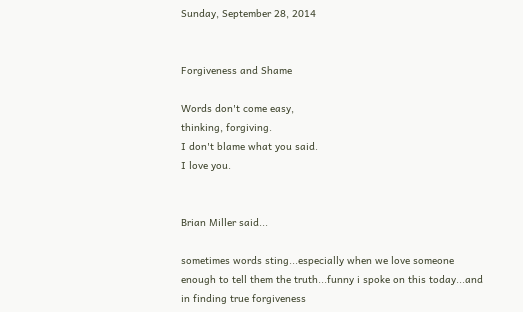Sunday, September 28, 2014


Forgiveness and Shame

Words don't come easy,
thinking, forgiving.
I don't blame what you said.
I love you.


Brian Miller said...

sometimes words sting...especially when we love someone enough to tell them the truth...funny i spoke on this today...and in finding true forgiveness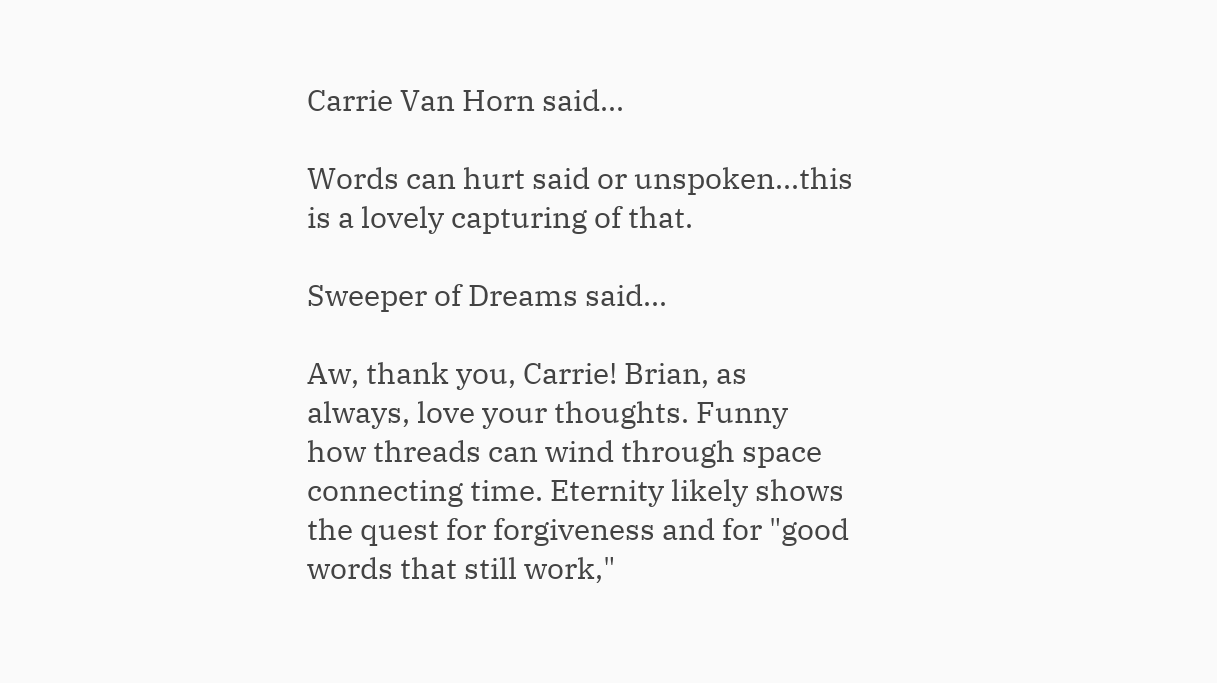Carrie Van Horn said...

Words can hurt said or unspoken...this is a lovely capturing of that.

Sweeper of Dreams said...

Aw, thank you, Carrie! Brian, as always, love your thoughts. Funny how threads can wind through space connecting time. Eternity likely shows the quest for forgiveness and for "good words that still work,"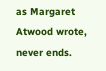as Margaret Atwood wrote, never ends.